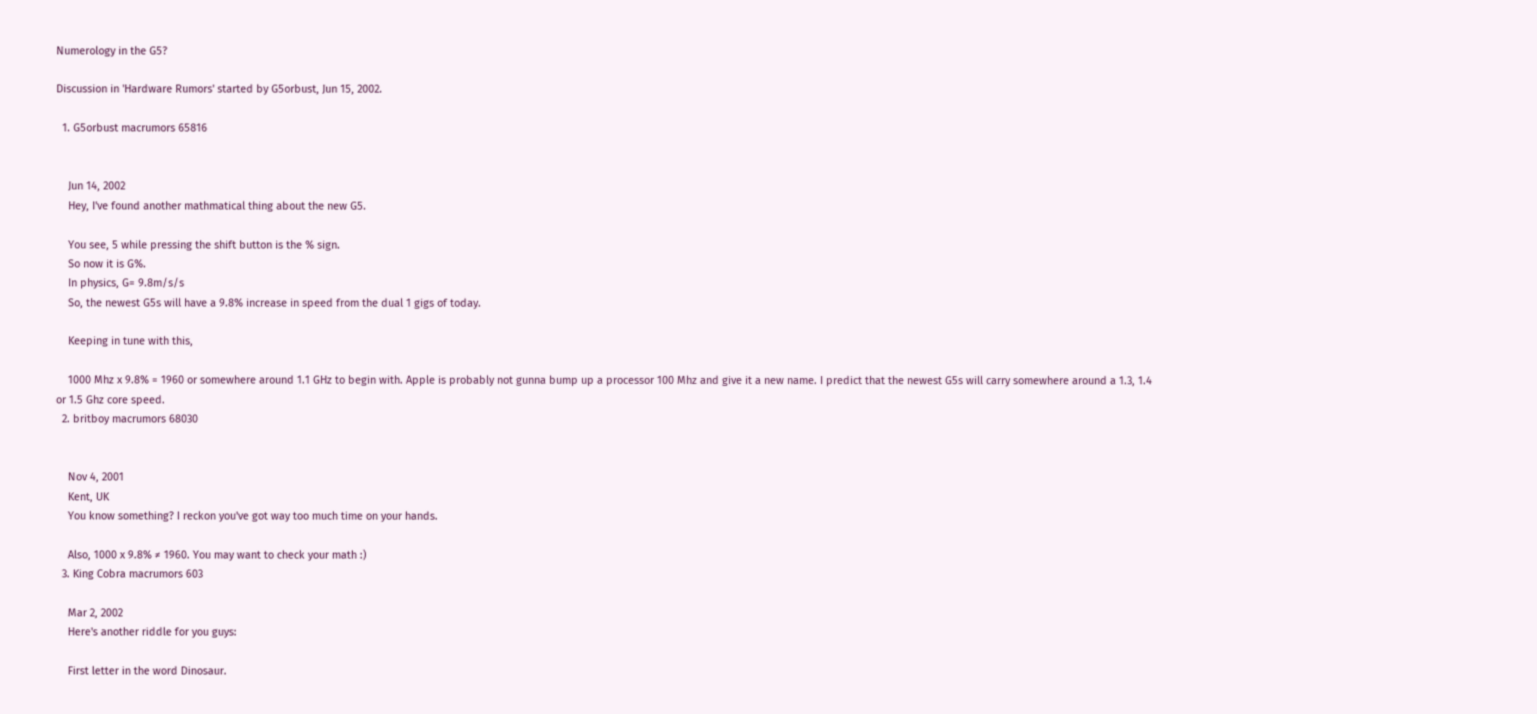Numerology in the G5?

Discussion in 'Hardware Rumors' started by G5orbust, Jun 15, 2002.

  1. G5orbust macrumors 65816


    Jun 14, 2002
    Hey, I've found another mathmatical thing about the new G5.

    You see, 5 while pressing the shift button is the % sign.
    So now it is G%.
    In physics, G= 9.8m/s/s
    So, the newest G5s will have a 9.8% increase in speed from the dual 1 gigs of today.

    Keeping in tune with this,

    1000 Mhz x 9.8% = 1960 or somewhere around 1.1 GHz to begin with. Apple is probably not gunna bump up a processor 100 Mhz and give it a new name. I predict that the newest G5s will carry somewhere around a 1.3, 1.4 or 1.5 Ghz core speed.
  2. britboy macrumors 68030


    Nov 4, 2001
    Kent, UK
    You know something? I reckon you've got way too much time on your hands.

    Also, 1000 x 9.8% ≠ 1960. You may want to check your math :)
  3. King Cobra macrumors 603

    Mar 2, 2002
    Here's another riddle for you guys:

    First letter in the word Dinosaur.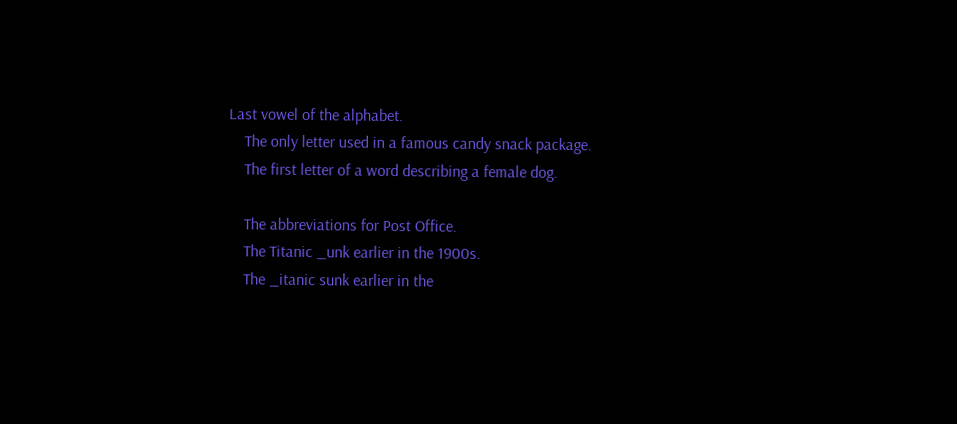Last vowel of the alphabet.
    The only letter used in a famous candy snack package.
    The first letter of a word describing a female dog.

    The abbreviations for Post Office.
    The Titanic _unk earlier in the 1900s.
    The _itanic sunk earlier in the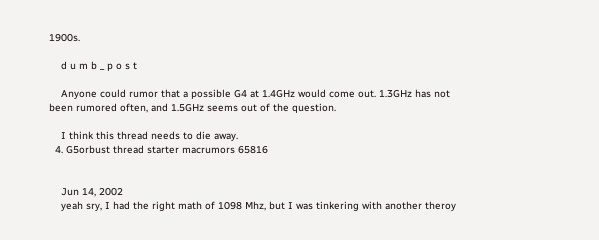1900s.

    d u m b _ p o s t

    Anyone could rumor that a possible G4 at 1.4GHz would come out. 1.3GHz has not been rumored often, and 1.5GHz seems out of the question.

    I think this thread needs to die away.
  4. G5orbust thread starter macrumors 65816


    Jun 14, 2002
    yeah sry, I had the right math of 1098 Mhz, but I was tinkering with another theroy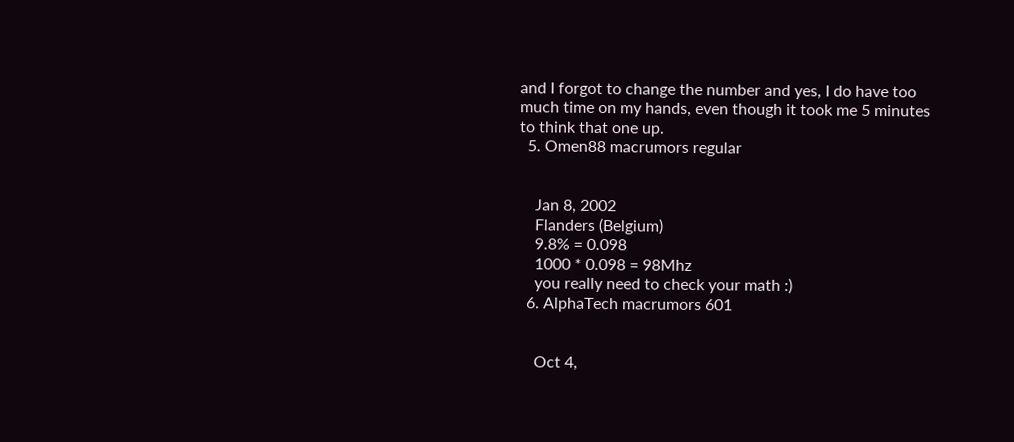and I forgot to change the number and yes, I do have too much time on my hands, even though it took me 5 minutes to think that one up.
  5. Omen88 macrumors regular


    Jan 8, 2002
    Flanders (Belgium)
    9.8% = 0.098
    1000 * 0.098 = 98Mhz
    you really need to check your math :)
  6. AlphaTech macrumors 601


    Oct 4,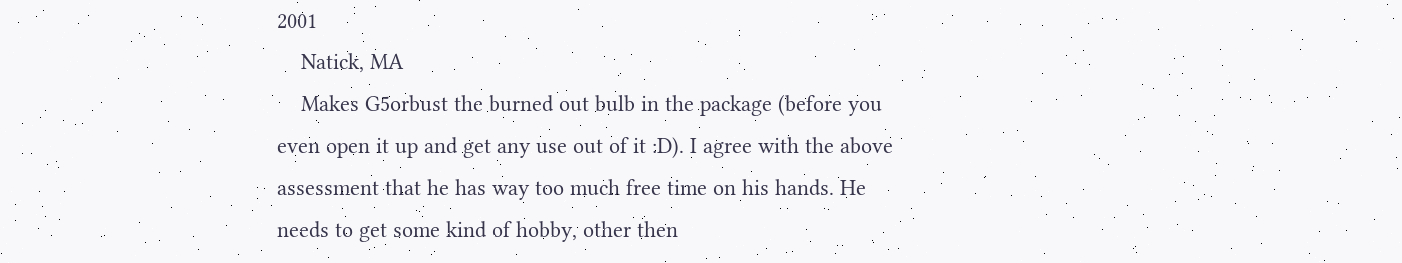2001
    Natick, MA
    Makes G5orbust the burned out bulb in the package (before you even open it up and get any use out of it :D). I agree with the above assessment that he has way too much free time on his hands. He needs to get some kind of hobby, other then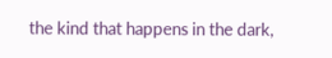the kind that happens in the dark,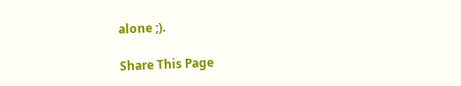alone ;).

Share This Page